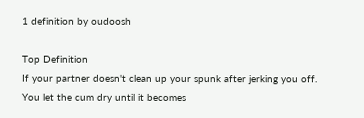1 definition by oudoosh

Top Definition
If your partner doesn't clean up your spunk after jerking you off. You let the cum dry until it becomes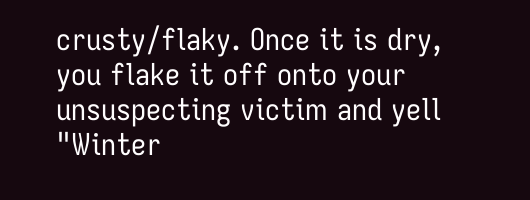crusty/flaky. Once it is dry, you flake it off onto your unsuspecting victim and yell "Winter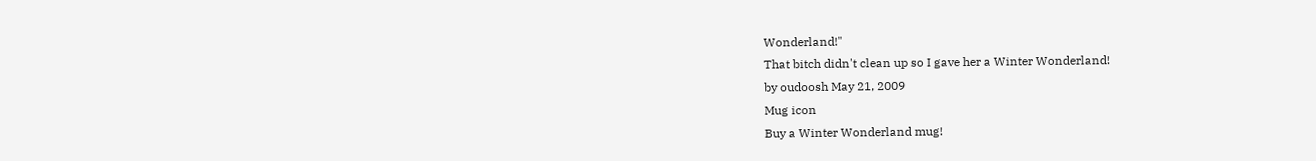Wonderland!"
That bitch didn't clean up so I gave her a Winter Wonderland!
by oudoosh May 21, 2009
Mug icon
Buy a Winter Wonderland mug!